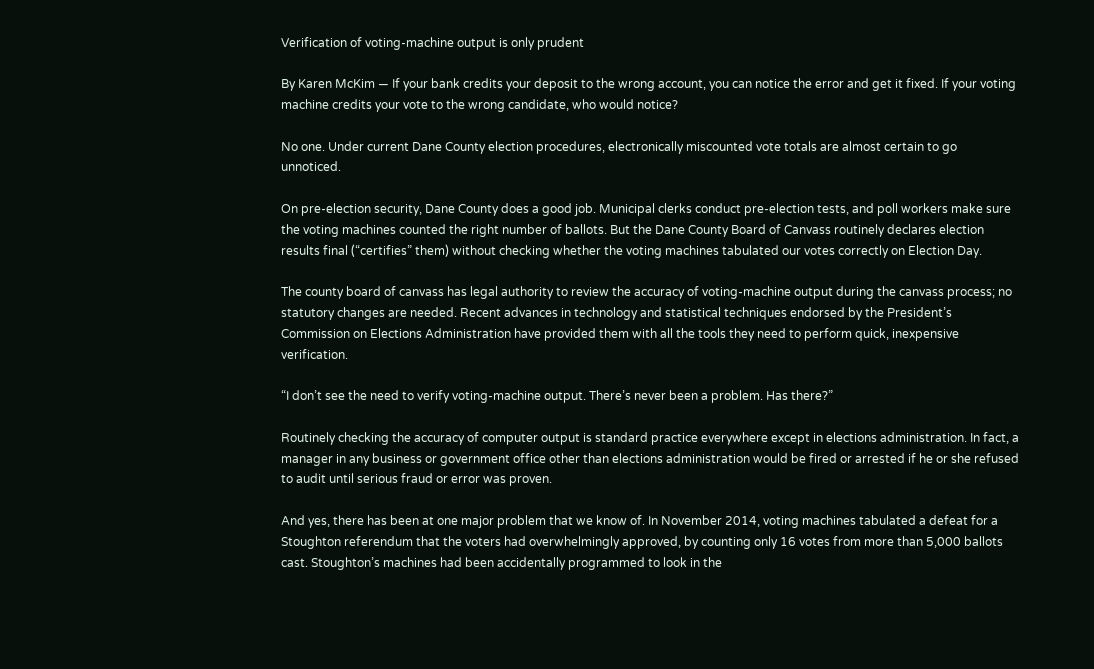Verification of voting-machine output is only prudent

By Karen McKim — If your bank credits your deposit to the wrong account, you can notice the error and get it fixed. If your voting machine credits your vote to the wrong candidate, who would notice?

No one. Under current Dane County election procedures, electronically miscounted vote totals are almost certain to go unnoticed.

On pre-election security, Dane County does a good job. Municipal clerks conduct pre-election tests, and poll workers make sure the voting machines counted the right number of ballots. But the Dane County Board of Canvass routinely declares election results final (“certifies” them) without checking whether the voting machines tabulated our votes correctly on Election Day.

The county board of canvass has legal authority to review the accuracy of voting-machine output during the canvass process; no statutory changes are needed. Recent advances in technology and statistical techniques endorsed by the President’s Commission on Elections Administration have provided them with all the tools they need to perform quick, inexpensive verification.

“I don’t see the need to verify voting-machine output. There’s never been a problem. Has there?”

Routinely checking the accuracy of computer output is standard practice everywhere except in elections administration. In fact, a manager in any business or government office other than elections administration would be fired or arrested if he or she refused to audit until serious fraud or error was proven.

And yes, there has been at one major problem that we know of. In November 2014, voting machines tabulated a defeat for a Stoughton referendum that the voters had overwhelmingly approved, by counting only 16 votes from more than 5,000 ballots cast. Stoughton’s machines had been accidentally programmed to look in the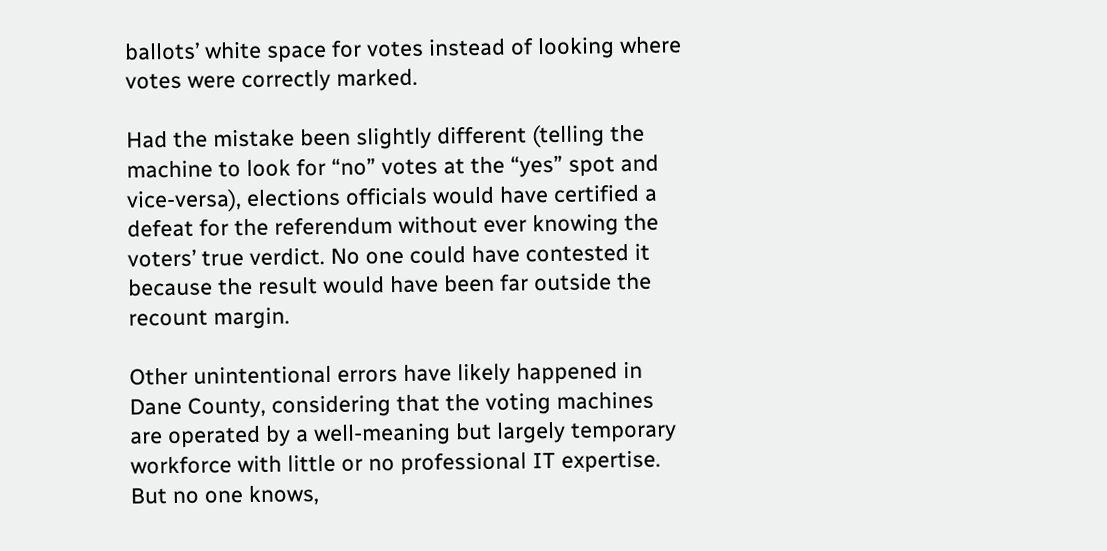ballots’ white space for votes instead of looking where votes were correctly marked.

Had the mistake been slightly different (telling the machine to look for “no” votes at the “yes” spot and vice-versa), elections officials would have certified a defeat for the referendum without ever knowing the voters’ true verdict. No one could have contested it because the result would have been far outside the recount margin.

Other unintentional errors have likely happened in Dane County, considering that the voting machines are operated by a well-meaning but largely temporary workforce with little or no professional IT expertise. But no one knows,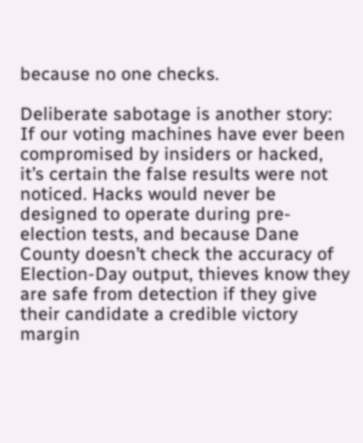because no one checks.

Deliberate sabotage is another story: If our voting machines have ever been compromised by insiders or hacked, it’s certain the false results were not noticed. Hacks would never be designed to operate during pre-election tests, and because Dane County doesn’t check the accuracy of Election-Day output, thieves know they are safe from detection if they give their candidate a credible victory margin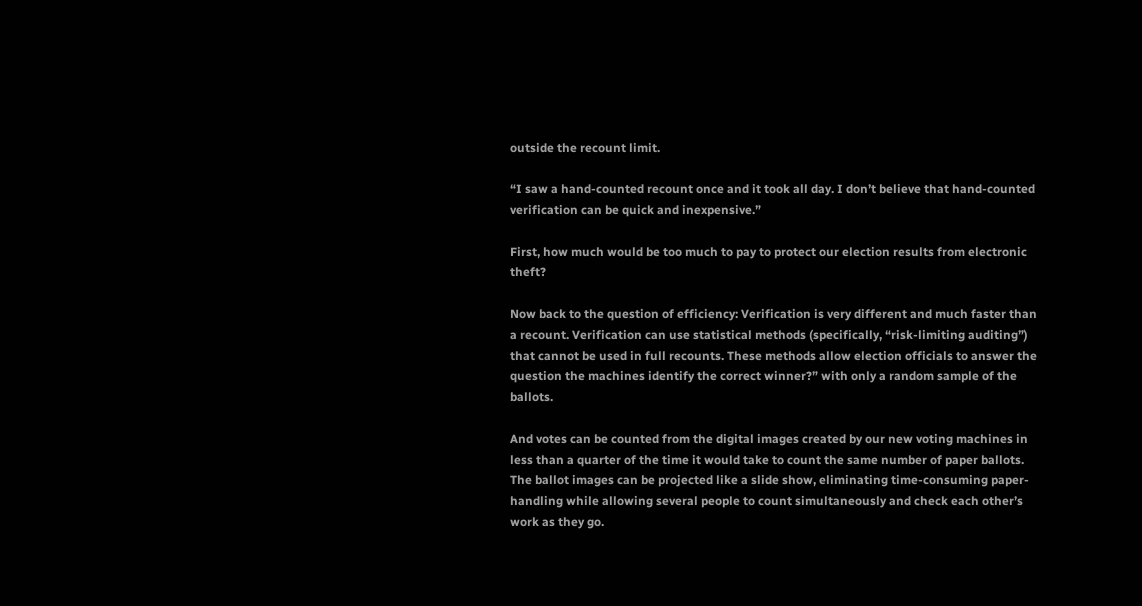outside the recount limit.

“I saw a hand-counted recount once and it took all day. I don’t believe that hand-counted verification can be quick and inexpensive.”

First, how much would be too much to pay to protect our election results from electronic theft?

Now back to the question of efficiency: Verification is very different and much faster than a recount. Verification can use statistical methods (specifically, “risk-limiting auditing”) that cannot be used in full recounts. These methods allow election officials to answer the question the machines identify the correct winner?” with only a random sample of the ballots.

And votes can be counted from the digital images created by our new voting machines in less than a quarter of the time it would take to count the same number of paper ballots. The ballot images can be projected like a slide show, eliminating time-consuming paper-handling while allowing several people to count simultaneously and check each other’s work as they go.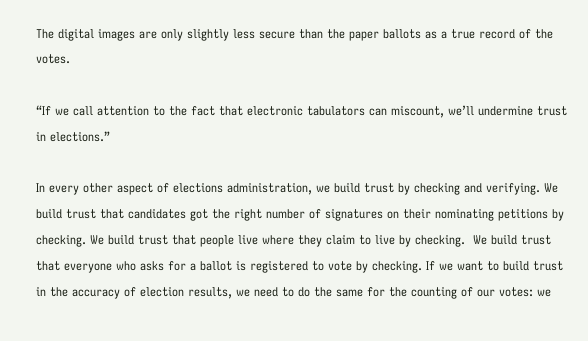The digital images are only slightly less secure than the paper ballots as a true record of the votes.

“If we call attention to the fact that electronic tabulators can miscount, we’ll undermine trust in elections.”

In every other aspect of elections administration, we build trust by checking and verifying. We build trust that candidates got the right number of signatures on their nominating petitions by checking. We build trust that people live where they claim to live by checking.  We build trust that everyone who asks for a ballot is registered to vote by checking. If we want to build trust in the accuracy of election results, we need to do the same for the counting of our votes: we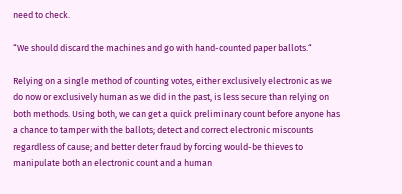need to check.

“We should discard the machines and go with hand-counted paper ballots.“

Relying on a single method of counting votes, either exclusively electronic as we do now or exclusively human as we did in the past, is less secure than relying on both methods. Using both, we can get a quick preliminary count before anyone has a chance to tamper with the ballots; detect and correct electronic miscounts regardless of cause; and better deter fraud by forcing would-be thieves to manipulate both an electronic count and a human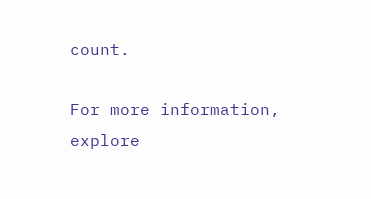count.

For more information, explore